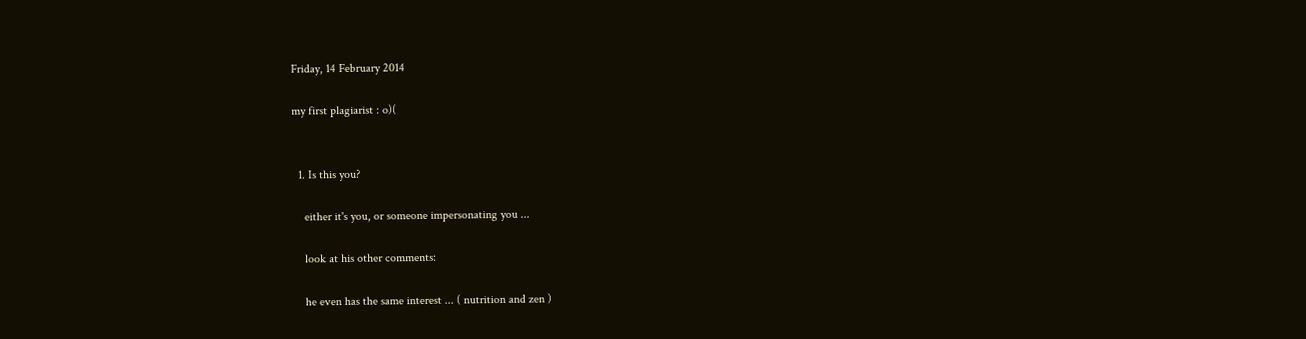Friday, 14 February 2014

my first plagiarist : o)(


  1. Is this you?

    either it's you, or someone impersonating you ...

    look at his other comments:

    he even has the same interest ... ( nutrition and zen )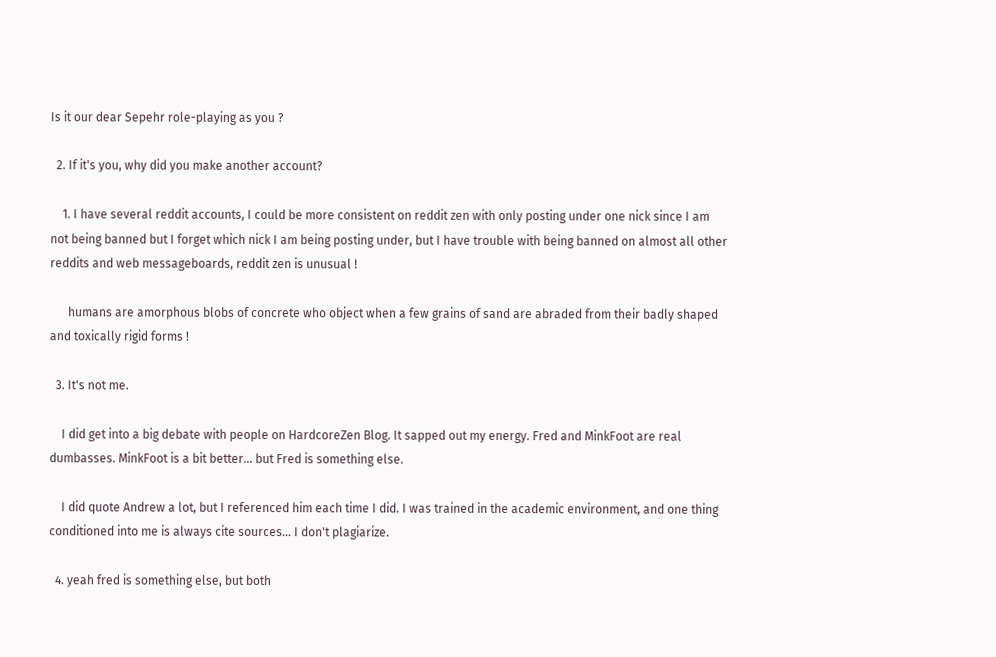Is it our dear Sepehr role-playing as you ?

  2. If it's you, why did you make another account?

    1. I have several reddit accounts, I could be more consistent on reddit zen with only posting under one nick since I am not being banned but I forget which nick I am being posting under, but I have trouble with being banned on almost all other reddits and web messageboards, reddit zen is unusual !

      humans are amorphous blobs of concrete who object when a few grains of sand are abraded from their badly shaped and toxically rigid forms !

  3. It's not me.

    I did get into a big debate with people on HardcoreZen Blog. It sapped out my energy. Fred and MinkFoot are real dumbasses. MinkFoot is a bit better... but Fred is something else.

    I did quote Andrew a lot, but I referenced him each time I did. I was trained in the academic environment, and one thing conditioned into me is always cite sources... I don't plagiarize.

  4. yeah fred is something else, but both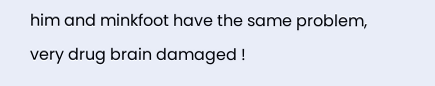him and minkfoot have the same problem, very drug brain damaged !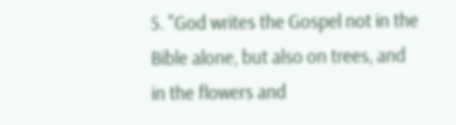5. "God writes the Gospel not in the Bible alone, but also on trees, and in the flowers and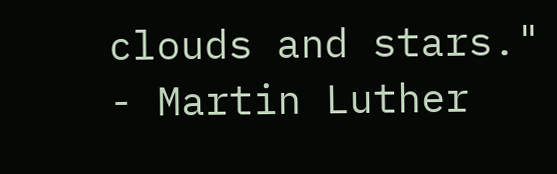clouds and stars." - Martin Luther